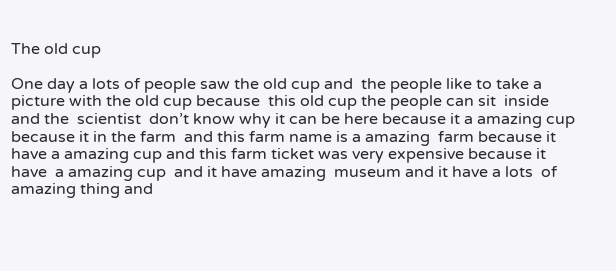The old cup

One day a lots of people saw the old cup and  the people like to take a picture with the old cup because  this old cup the people can sit  inside   and the  scientist  don’t know why it can be here because it a amazing cup  because it in the farm  and this farm name is a amazing  farm because it  have a amazing cup and this farm ticket was very expensive because it have  a amazing cup  and it have amazing  museum and it have a lots  of  amazing thing and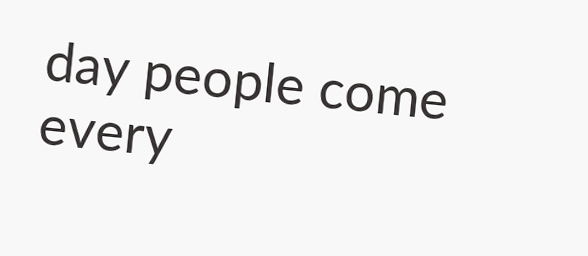day people come every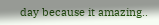day because it amazing..